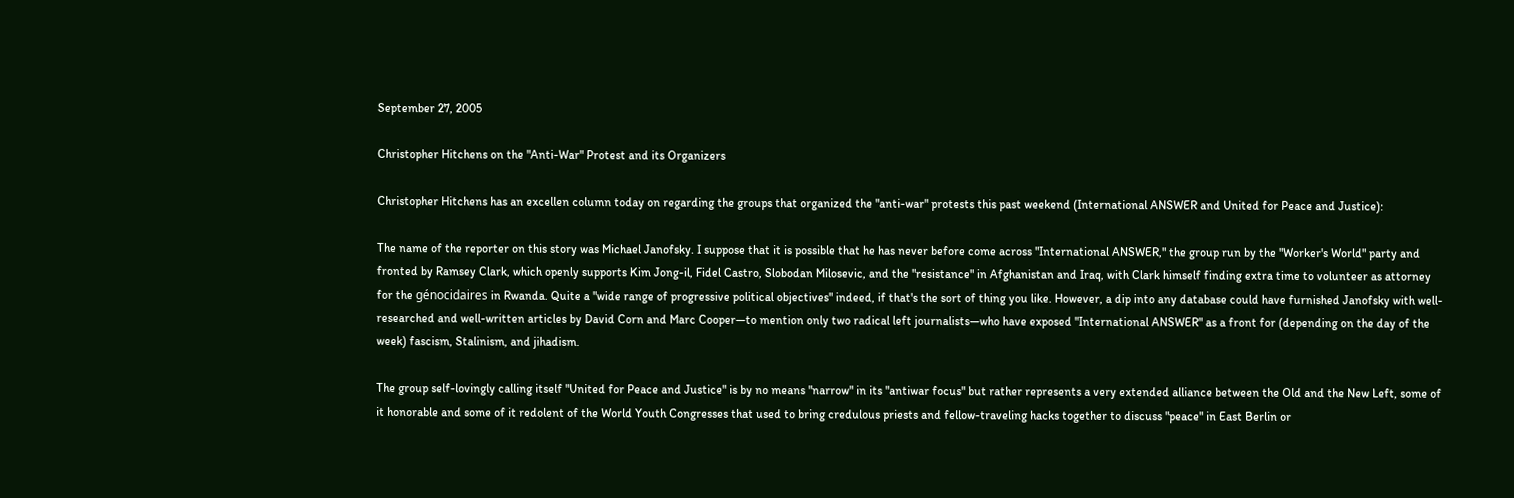September 27, 2005

Christopher Hitchens on the "Anti-War" Protest and its Organizers

Christopher Hitchens has an excellen column today on regarding the groups that organized the "anti-war" protests this past weekend (International ANSWER and United for Peace and Justice):

The name of the reporter on this story was Michael Janofsky. I suppose that it is possible that he has never before come across "International ANSWER," the group run by the "Worker's World" party and fronted by Ramsey Clark, which openly supports Kim Jong-il, Fidel Castro, Slobodan Milosevic, and the "resistance" in Afghanistan and Iraq, with Clark himself finding extra time to volunteer as attorney for the génocidaires in Rwanda. Quite a "wide range of progressive political objectives" indeed, if that's the sort of thing you like. However, a dip into any database could have furnished Janofsky with well-researched and well-written articles by David Corn and Marc Cooper—to mention only two radical left journalists—who have exposed "International ANSWER" as a front for (depending on the day of the week) fascism, Stalinism, and jihadism.

The group self-lovingly calling itself "United for Peace and Justice" is by no means "narrow" in its "antiwar focus" but rather represents a very extended alliance between the Old and the New Left, some of it honorable and some of it redolent of the World Youth Congresses that used to bring credulous priests and fellow-traveling hacks together to discuss "peace" in East Berlin or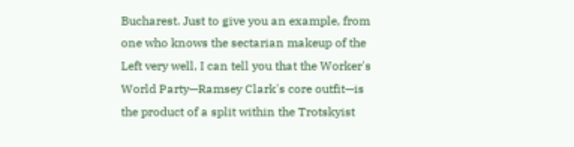Bucharest. Just to give you an example, from one who knows the sectarian makeup of the Left very well, I can tell you that the Worker's World Party—Ramsey Clark's core outfit—is the product of a split within the Trotskyist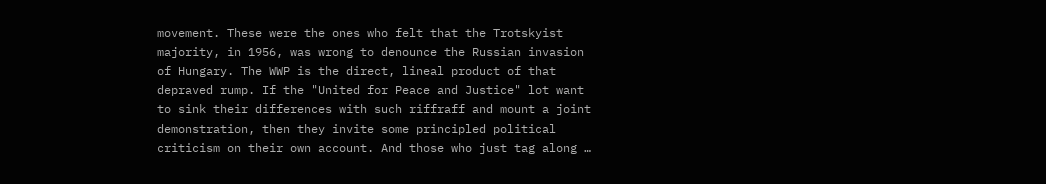movement. These were the ones who felt that the Trotskyist majority, in 1956, was wrong to denounce the Russian invasion of Hungary. The WWP is the direct, lineal product of that depraved rump. If the "United for Peace and Justice" lot want to sink their differences with such riffraff and mount a joint demonstration, then they invite some principled political criticism on their own account. And those who just tag along …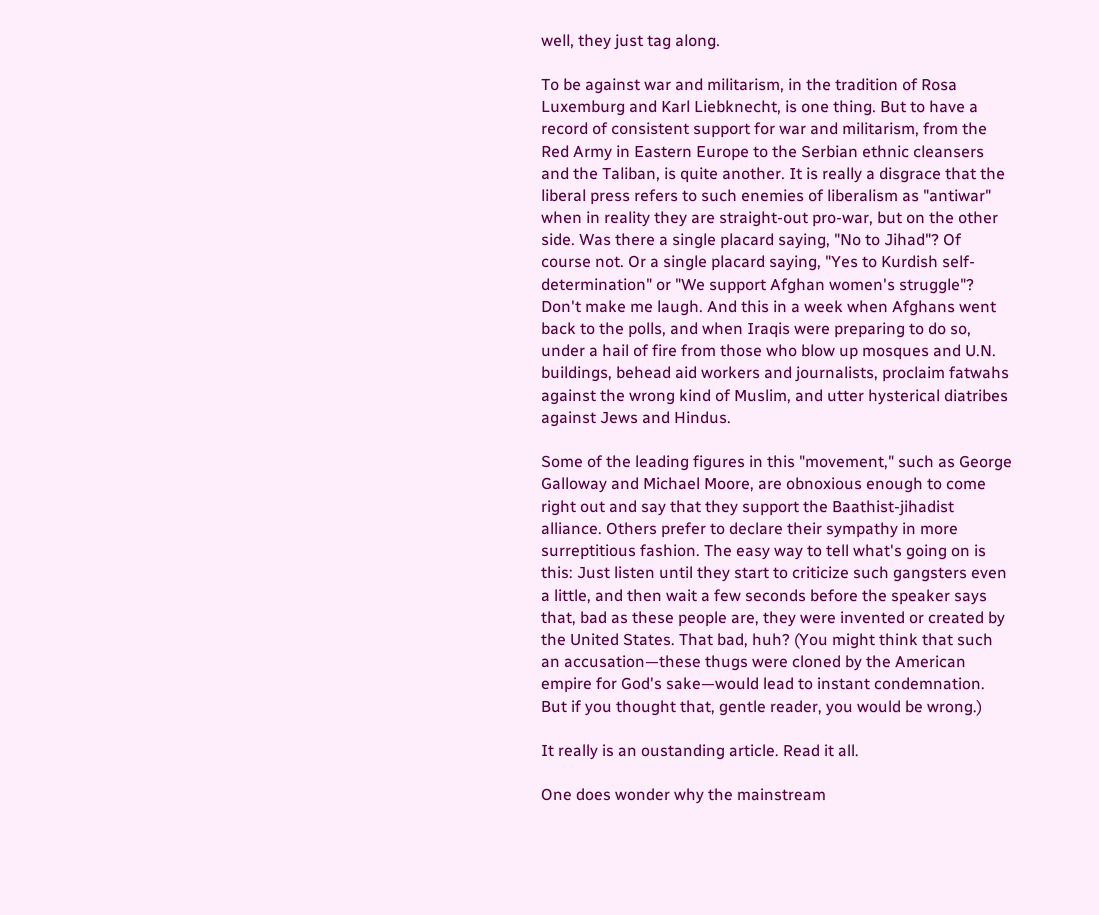well, they just tag along.

To be against war and militarism, in the tradition of Rosa Luxemburg and Karl Liebknecht, is one thing. But to have a record of consistent support for war and militarism, from the Red Army in Eastern Europe to the Serbian ethnic cleansers and the Taliban, is quite another. It is really a disgrace that the liberal press refers to such enemies of liberalism as "antiwar" when in reality they are straight-out pro-war, but on the other side. Was there a single placard saying, "No to Jihad"? Of course not. Or a single placard saying, "Yes to Kurdish self-determination" or "We support Afghan women's struggle"? Don't make me laugh. And this in a week when Afghans went back to the polls, and when Iraqis were preparing to do so, under a hail of fire from those who blow up mosques and U.N. buildings, behead aid workers and journalists, proclaim fatwahs against the wrong kind of Muslim, and utter hysterical diatribes against Jews and Hindus.

Some of the leading figures in this "movement," such as George Galloway and Michael Moore, are obnoxious enough to come right out and say that they support the Baathist-jihadist alliance. Others prefer to declare their sympathy in more surreptitious fashion. The easy way to tell what's going on is this: Just listen until they start to criticize such gangsters even a little, and then wait a few seconds before the speaker says that, bad as these people are, they were invented or created by the United States. That bad, huh? (You might think that such an accusation—these thugs were cloned by the American empire for God's sake—would lead to instant condemnation. But if you thought that, gentle reader, you would be wrong.)

It really is an oustanding article. Read it all.

One does wonder why the mainstream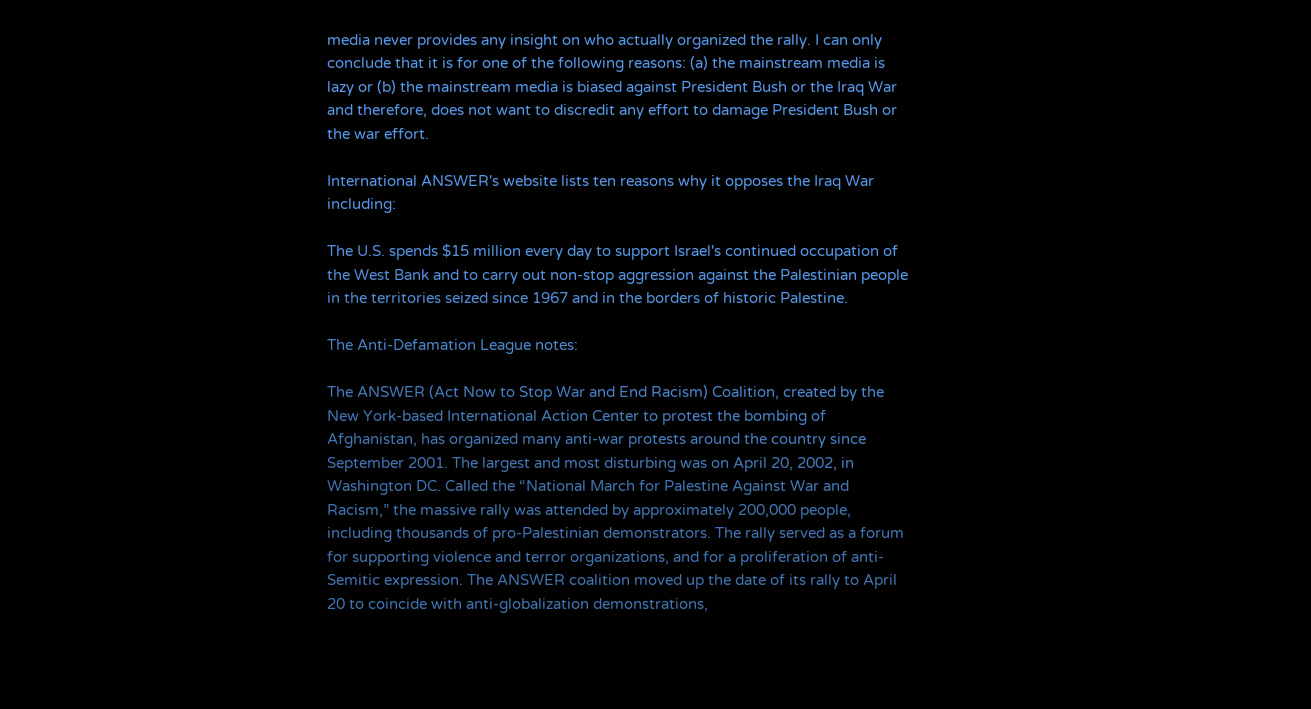media never provides any insight on who actually organized the rally. I can only conclude that it is for one of the following reasons: (a) the mainstream media is lazy or (b) the mainstream media is biased against President Bush or the Iraq War and therefore, does not want to discredit any effort to damage President Bush or the war effort.

International ANSWER's website lists ten reasons why it opposes the Iraq War including:

The U.S. spends $15 million every day to support Israel's continued occupation of the West Bank and to carry out non-stop aggression against the Palestinian people in the territories seized since 1967 and in the borders of historic Palestine.

The Anti-Defamation League notes:

The ANSWER (Act Now to Stop War and End Racism) Coalition, created by the New York-based International Action Center to protest the bombing of Afghanistan, has organized many anti-war protests around the country since September 2001. The largest and most disturbing was on April 20, 2002, in Washington DC. Called the “National March for Palestine Against War and Racism,” the massive rally was attended by approximately 200,000 people, including thousands of pro-Palestinian demonstrators. The rally served as a forum for supporting violence and terror organizations, and for a proliferation of anti-Semitic expression. The ANSWER coalition moved up the date of its rally to April 20 to coincide with anti-globalization demonstrations,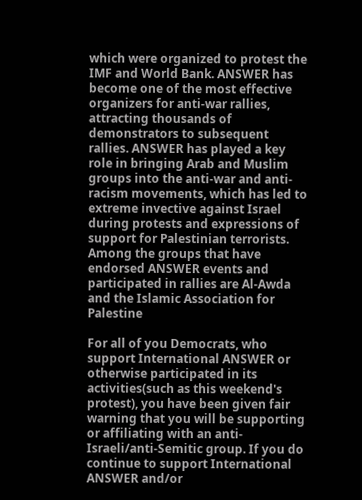which were organized to protest the IMF and World Bank. ANSWER has become one of the most effective organizers for anti-war rallies, attracting thousands of demonstrators to subsequent rallies. ANSWER has played a key role in bringing Arab and Muslim groups into the anti-war and anti-racism movements, which has led to extreme invective against Israel during protests and expressions of support for Palestinian terrorists. Among the groups that have endorsed ANSWER events and participated in rallies are Al-Awda and the Islamic Association for Palestine

For all of you Democrats, who support International ANSWER or otherwise participated in its activities(such as this weekend's protest), you have been given fair warning that you will be supporting or affiliating with an anti-Israeli/anti-Semitic group. If you do continue to support International ANSWER and/or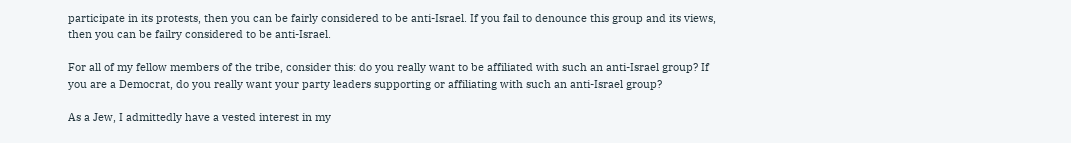participate in its protests, then you can be fairly considered to be anti-Israel. If you fail to denounce this group and its views, then you can be failry considered to be anti-Israel.

For all of my fellow members of the tribe, consider this: do you really want to be affiliated with such an anti-Israel group? If you are a Democrat, do you really want your party leaders supporting or affiliating with such an anti-Israel group?

As a Jew, I admittedly have a vested interest in my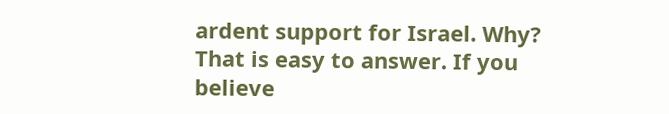ardent support for Israel. Why? That is easy to answer. If you believe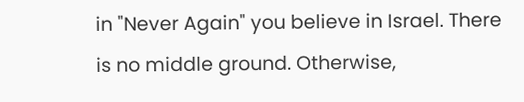in "Never Again" you believe in Israel. There is no middle ground. Otherwise,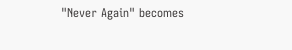"Never Again" becomes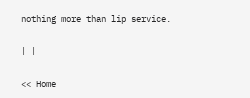nothing more than lip service.

| |

<< Home